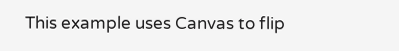This example uses Canvas to flip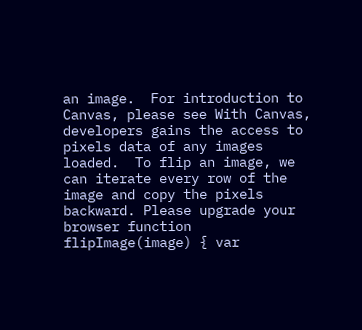an image.  For introduction to Canvas, please see With Canvas, developers gains the access to pixels data of any images loaded.  To flip an image, we can iterate every row of the image and copy the pixels backward. Please upgrade your browser function flipImage(image) { var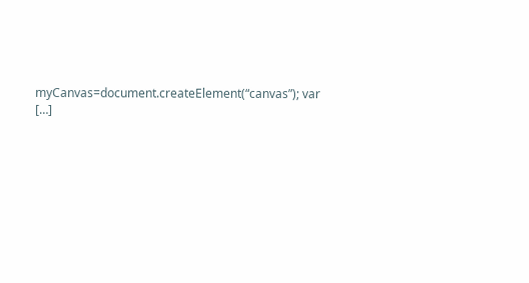myCanvas=document.createElement(“canvas”); var […]